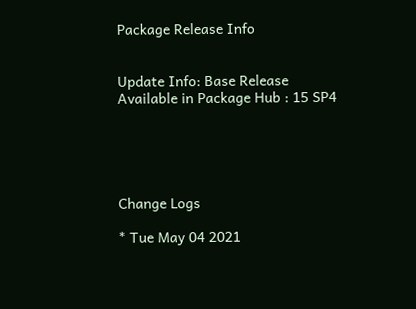Package Release Info


Update Info: Base Release
Available in Package Hub : 15 SP4





Change Logs

* Tue May 04 2021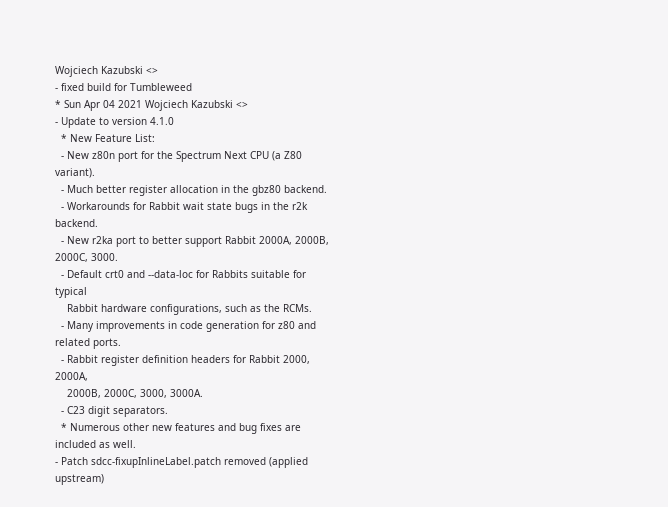Wojciech Kazubski <>
- fixed build for Tumbleweed
* Sun Apr 04 2021 Wojciech Kazubski <>
- Update to version 4.1.0
  * New Feature List:
  - New z80n port for the Spectrum Next CPU (a Z80 variant).
  - Much better register allocation in the gbz80 backend.
  - Workarounds for Rabbit wait state bugs in the r2k backend.
  - New r2ka port to better support Rabbit 2000A, 2000B, 2000C, 3000.
  - Default crt0 and --data-loc for Rabbits suitable for typical
    Rabbit hardware configurations, such as the RCMs.
  - Many improvements in code generation for z80 and related ports.
  - Rabbit register definition headers for Rabbit 2000, 2000A,
    2000B, 2000C, 3000, 3000A.
  - C23 digit separators.
  * Numerous other new features and bug fixes are included as well.
- Patch sdcc-fixupInlineLabel.patch removed (applied upstream)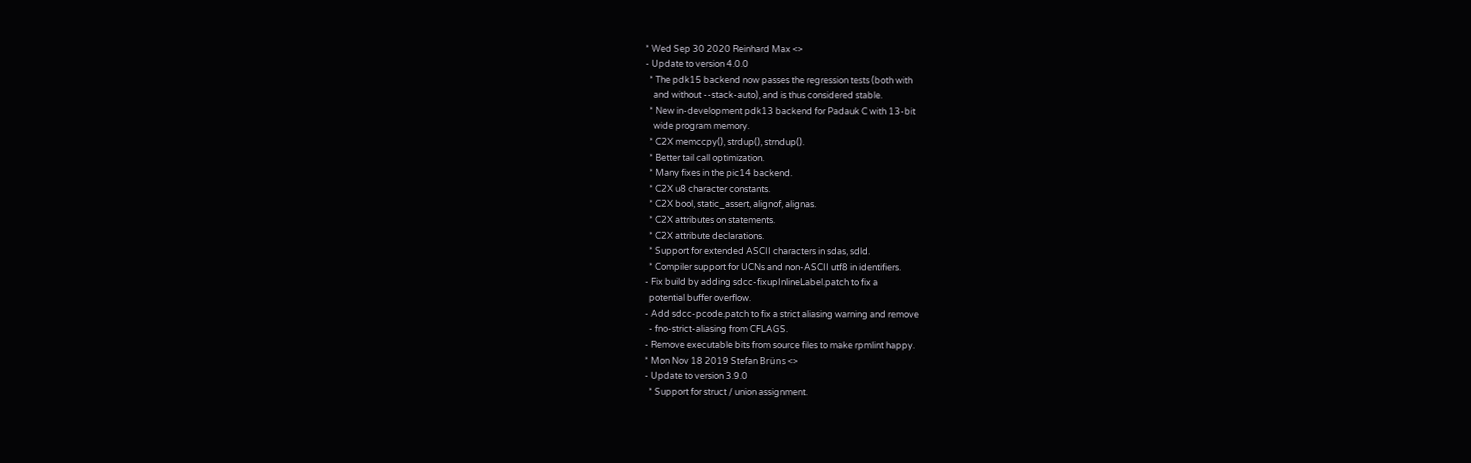* Wed Sep 30 2020 Reinhard Max <>
- Update to version 4.0.0
  * The pdk15 backend now passes the regression tests (both with
    and without --stack-auto), and is thus considered stable.
  * New in-development pdk13 backend for Padauk C with 13-bit
    wide program memory.
  * C2X memccpy(), strdup(), strndup().
  * Better tail call optimization.
  * Many fixes in the pic14 backend.
  * C2X u8 character constants.
  * C2X bool, static_assert, alignof, alignas.
  * C2X attributes on statements.
  * C2X attribute declarations.
  * Support for extended ASCII characters in sdas, sdld.
  * Compiler support for UCNs and non-ASCII utf8 in identifiers.
- Fix build by adding sdcc-fixupInlineLabel.patch to fix a
  potential buffer overflow.
- Add sdcc-pcode.patch to fix a strict aliasing warning and remove
  - fno-strict-aliasing from CFLAGS.
- Remove executable bits from source files to make rpmlint happy.
* Mon Nov 18 2019 Stefan Brüns <>
- Update to version 3.9.0
  * Support for struct / union assignment.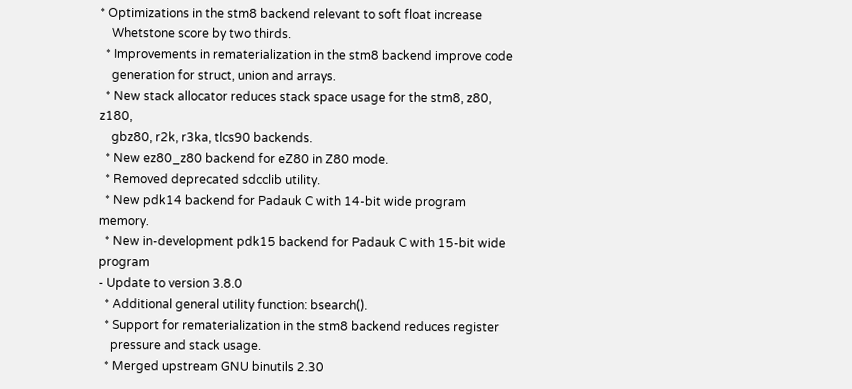* Optimizations in the stm8 backend relevant to soft float increase
    Whetstone score by two thirds.
  * Improvements in rematerialization in the stm8 backend improve code
    generation for struct, union and arrays.
  * New stack allocator reduces stack space usage for the stm8, z80, z180,
    gbz80, r2k, r3ka, tlcs90 backends.
  * New ez80_z80 backend for eZ80 in Z80 mode.
  * Removed deprecated sdcclib utility.
  * New pdk14 backend for Padauk C with 14-bit wide program memory.
  * New in-development pdk15 backend for Padauk C with 15-bit wide program
- Update to version 3.8.0
  * Additional general utility function: bsearch().
  * Support for rematerialization in the stm8 backend reduces register
    pressure and stack usage.
  * Merged upstream GNU binutils 2.30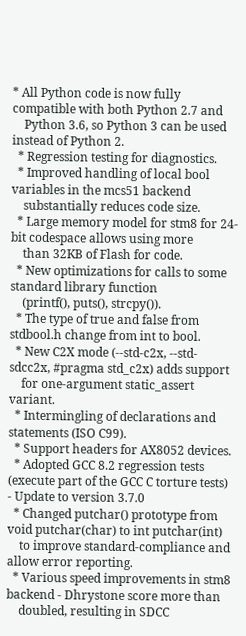* All Python code is now fully compatible with both Python 2.7 and
    Python 3.6, so Python 3 can be used instead of Python 2.
  * Regression testing for diagnostics.
  * Improved handling of local bool variables in the mcs51 backend
    substantially reduces code size.
  * Large memory model for stm8 for 24-bit codespace allows using more
    than 32KB of Flash for code.
  * New optimizations for calls to some standard library function
    (printf(), puts(), strcpy()).
  * The type of true and false from stdbool.h change from int to bool.
  * New C2X mode (--std-c2x, --std-sdcc2x, #pragma std_c2x) adds support
    for one-argument static_assert variant.
  * Intermingling of declarations and statements (ISO C99).
  * Support headers for AX8052 devices.
  * Adopted GCC 8.2 regression tests (execute part of the GCC C torture tests)
- Update to version 3.7.0
  * Changed putchar() prototype from void putchar(char) to int putchar(int)
    to improve standard-compliance and allow error reporting.
  * Various speed improvements in stm8 backend - Dhrystone score more than
    doubled, resulting in SDCC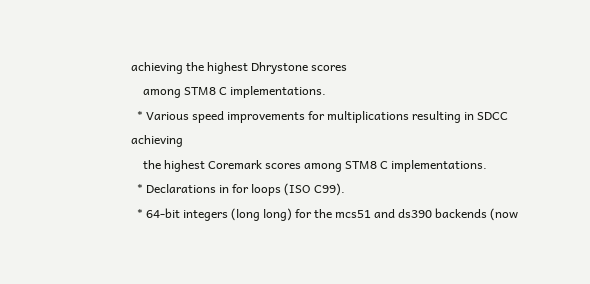achieving the highest Dhrystone scores
    among STM8 C implementations.
  * Various speed improvements for multiplications resulting in SDCC achieving
    the highest Coremark scores among STM8 C implementations.
  * Declarations in for loops (ISO C99).
  * 64-bit integers (long long) for the mcs51 and ds390 backends (now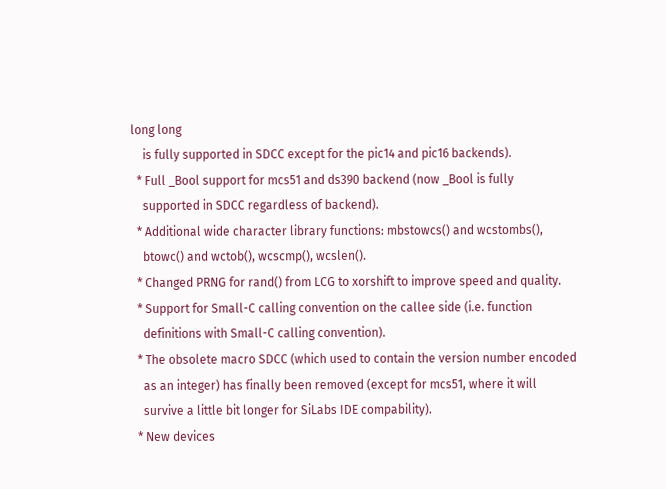long long
    is fully supported in SDCC except for the pic14 and pic16 backends).
  * Full _Bool support for mcs51 and ds390 backend (now _Bool is fully
    supported in SDCC regardless of backend).
  * Additional wide character library functions: mbstowcs() and wcstombs(),
    btowc() and wctob(), wcscmp(), wcslen().
  * Changed PRNG for rand() from LCG to xorshift to improve speed and quality.
  * Support for Small-C calling convention on the callee side (i.e. function
    definitions with Small-C calling convention).
  * The obsolete macro SDCC (which used to contain the version number encoded
    as an integer) has finally been removed (except for mcs51, where it will
    survive a little bit longer for SiLabs IDE compability).
  * New devices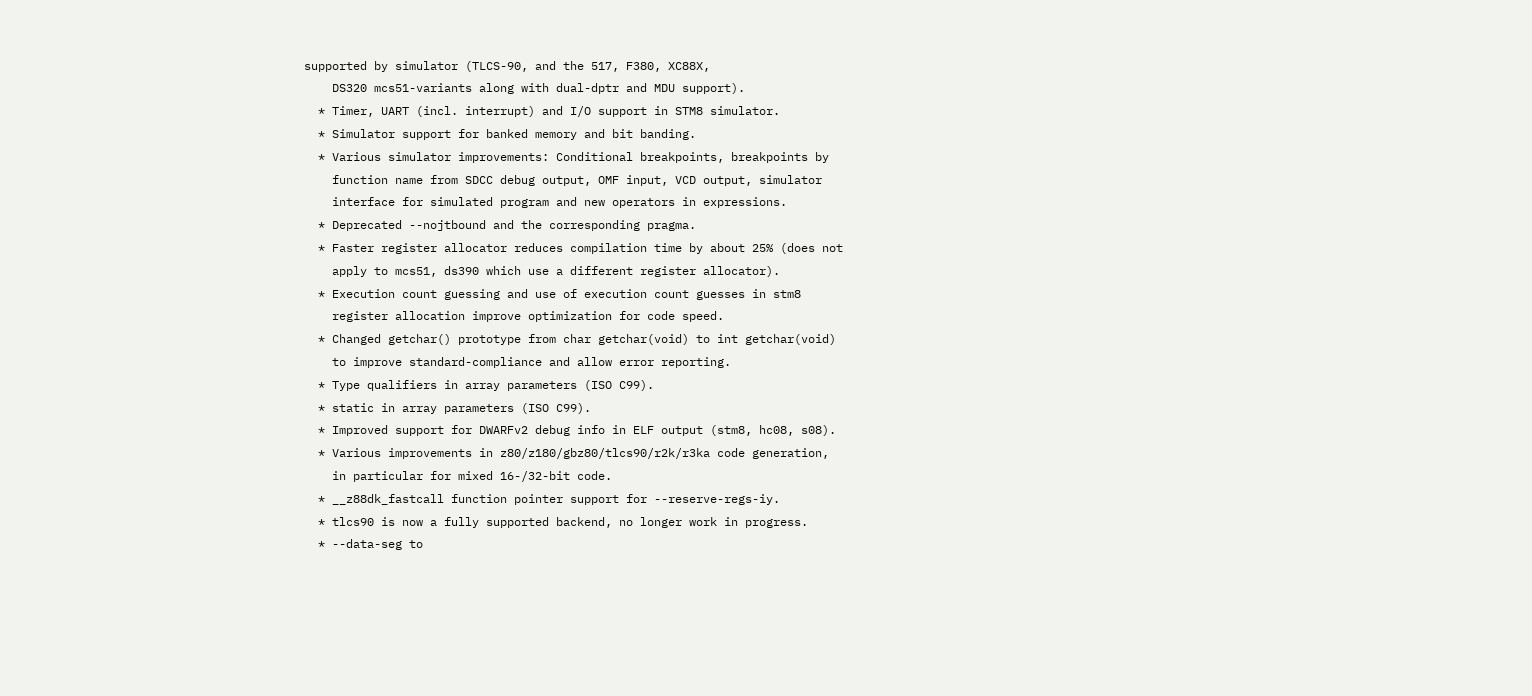supported by simulator (TLCS-90, and the 517, F380, XC88X,
    DS320 mcs51-variants along with dual-dptr and MDU support).
  * Timer, UART (incl. interrupt) and I/O support in STM8 simulator.
  * Simulator support for banked memory and bit banding.
  * Various simulator improvements: Conditional breakpoints, breakpoints by
    function name from SDCC debug output, OMF input, VCD output, simulator
    interface for simulated program and new operators in expressions.
  * Deprecated --nojtbound and the corresponding pragma.
  * Faster register allocator reduces compilation time by about 25% (does not
    apply to mcs51, ds390 which use a different register allocator).
  * Execution count guessing and use of execution count guesses in stm8
    register allocation improve optimization for code speed.
  * Changed getchar() prototype from char getchar(void) to int getchar(void)
    to improve standard-compliance and allow error reporting.
  * Type qualifiers in array parameters (ISO C99).
  * static in array parameters (ISO C99).
  * Improved support for DWARFv2 debug info in ELF output (stm8, hc08, s08).
  * Various improvements in z80/z180/gbz80/tlcs90/r2k/r3ka code generation,
    in particular for mixed 16-/32-bit code.
  * __z88dk_fastcall function pointer support for --reserve-regs-iy.
  * tlcs90 is now a fully supported backend, no longer work in progress.
  * --data-seg to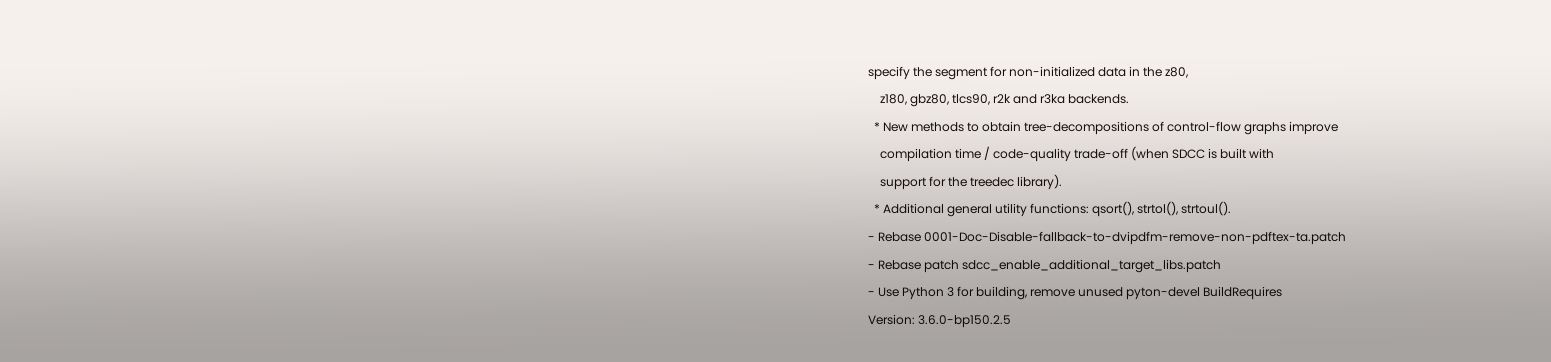specify the segment for non-initialized data in the z80,
    z180, gbz80, tlcs90, r2k and r3ka backends.
  * New methods to obtain tree-decompositions of control-flow graphs improve
    compilation time / code-quality trade-off (when SDCC is built with
    support for the treedec library).
  * Additional general utility functions: qsort(), strtol(), strtoul().
- Rebase 0001-Doc-Disable-fallback-to-dvipdfm-remove-non-pdftex-ta.patch
- Rebase patch sdcc_enable_additional_target_libs.patch
- Use Python 3 for building, remove unused pyton-devel BuildRequires
Version: 3.6.0-bp150.2.5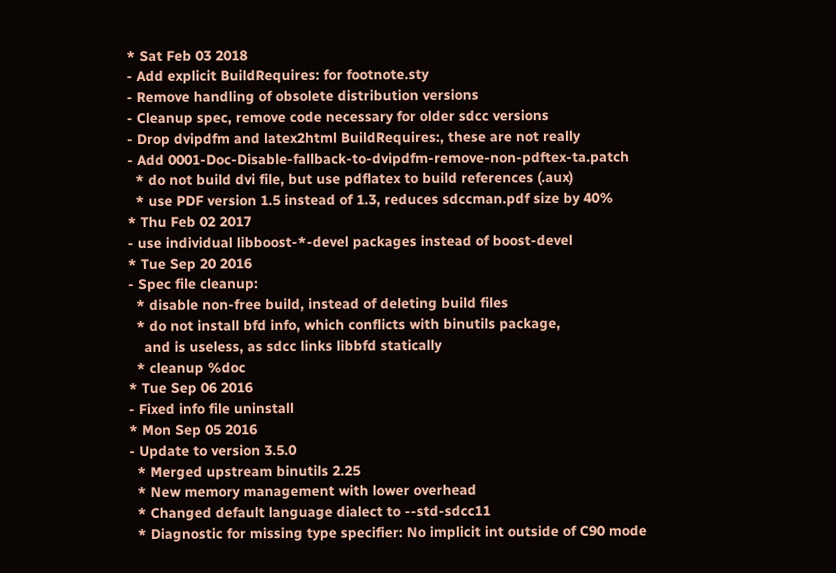* Sat Feb 03 2018
- Add explicit BuildRequires: for footnote.sty
- Remove handling of obsolete distribution versions
- Cleanup spec, remove code necessary for older sdcc versions
- Drop dvipdfm and latex2html BuildRequires:, these are not really
- Add 0001-Doc-Disable-fallback-to-dvipdfm-remove-non-pdftex-ta.patch
  * do not build dvi file, but use pdflatex to build references (.aux)
  * use PDF version 1.5 instead of 1.3, reduces sdccman.pdf size by 40%
* Thu Feb 02 2017
- use individual libboost-*-devel packages instead of boost-devel
* Tue Sep 20 2016
- Spec file cleanup:
  * disable non-free build, instead of deleting build files
  * do not install bfd info, which conflicts with binutils package,
    and is useless, as sdcc links libbfd statically
  * cleanup %doc
* Tue Sep 06 2016
- Fixed info file uninstall
* Mon Sep 05 2016
- Update to version 3.5.0
  * Merged upstream binutils 2.25
  * New memory management with lower overhead
  * Changed default language dialect to --std-sdcc11
  * Diagnostic for missing type specifier: No implicit int outside of C90 mode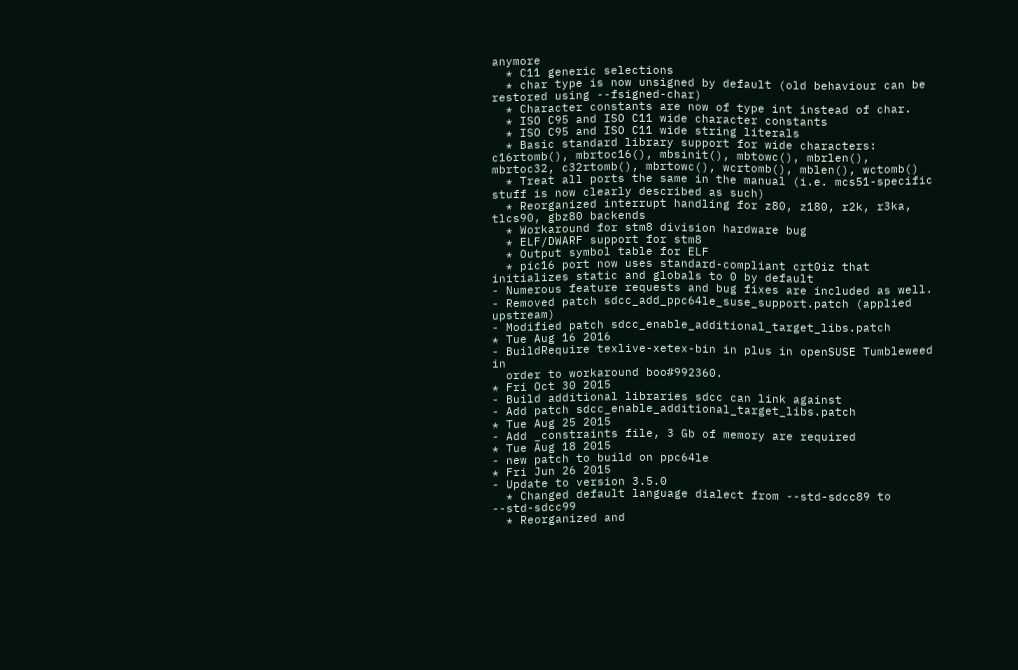anymore
  * C11 generic selections
  * char type is now unsigned by default (old behaviour can be restored using --fsigned-char)
  * Character constants are now of type int instead of char.
  * ISO C95 and ISO C11 wide character constants
  * ISO C95 and ISO C11 wide string literals
  * Basic standard library support for wide characters: c16rtomb(), mbrtoc16(), mbsinit(), mbtowc(), mbrlen(), mbrtoc32, c32rtomb(), mbrtowc(), wcrtomb(), mblen(), wctomb()
  * Treat all ports the same in the manual (i.e. mcs51-specific stuff is now clearly described as such)
  * Reorganized interrupt handling for z80, z180, r2k, r3ka, tlcs90, gbz80 backends
  * Workaround for stm8 division hardware bug
  * ELF/DWARF support for stm8
  * Output symbol table for ELF
  * pic16 port now uses standard-compliant crt0iz that initializes static and globals to 0 by default
- Numerous feature requests and bug fixes are included as well.
- Removed patch sdcc_add_ppc64le_suse_support.patch (applied upstream)
- Modified patch sdcc_enable_additional_target_libs.patch
* Tue Aug 16 2016
- BuildRequire texlive-xetex-bin in plus in openSUSE Tumbleweed in
  order to workaround boo#992360.
* Fri Oct 30 2015
- Build additional libraries sdcc can link against
- Add patch sdcc_enable_additional_target_libs.patch
* Tue Aug 25 2015
- Add _constraints file, 3 Gb of memory are required
* Tue Aug 18 2015
- new patch to build on ppc64le
* Fri Jun 26 2015
- Update to version 3.5.0
  * Changed default language dialect from --std-sdcc89 to --std-sdcc99
  * Reorganized and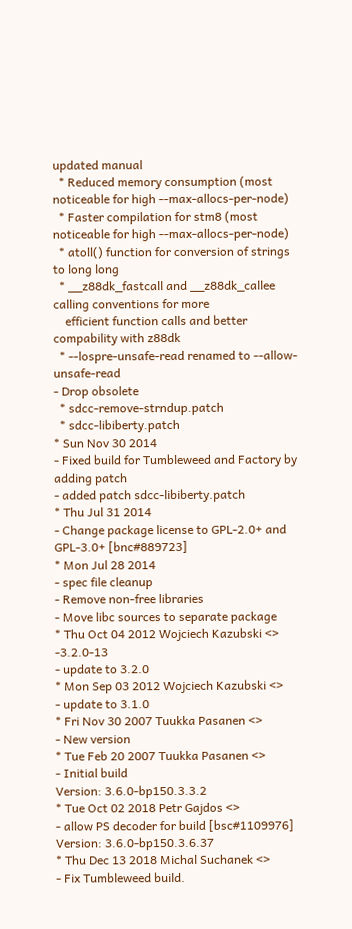updated manual
  * Reduced memory consumption (most noticeable for high --max-allocs-per-node)
  * Faster compilation for stm8 (most noticeable for high --max-allocs-per-node)
  * atoll() function for conversion of strings to long long
  * __z88dk_fastcall and __z88dk_callee calling conventions for more
    efficient function calls and better compability with z88dk
  * --lospre-unsafe-read renamed to --allow-unsafe-read
- Drop obsolete
  * sdcc-remove-strndup.patch
  * sdcc-libiberty.patch
* Sun Nov 30 2014
- Fixed build for Tumbleweed and Factory by adding patch
- added patch sdcc-libiberty.patch
* Thu Jul 31 2014
- Change package license to GPL-2.0+ and GPL-3.0+ [bnc#889723]
* Mon Jul 28 2014
- spec file cleanup
- Remove non-free libraries
- Move libc sources to separate package
* Thu Oct 04 2012 Wojciech Kazubski <> -3.2.0-13
- update to 3.2.0
* Mon Sep 03 2012 Wojciech Kazubski <>
- update to 3.1.0
* Fri Nov 30 2007 Tuukka Pasanen <>
- New version
* Tue Feb 20 2007 Tuukka Pasanen <>
- Initial build
Version: 3.6.0-bp150.3.3.2
* Tue Oct 02 2018 Petr Gajdos <>
- allow PS decoder for build [bsc#1109976]
Version: 3.6.0-bp150.3.6.37
* Thu Dec 13 2018 Michal Suchanek <>
- Fix Tumbleweed build.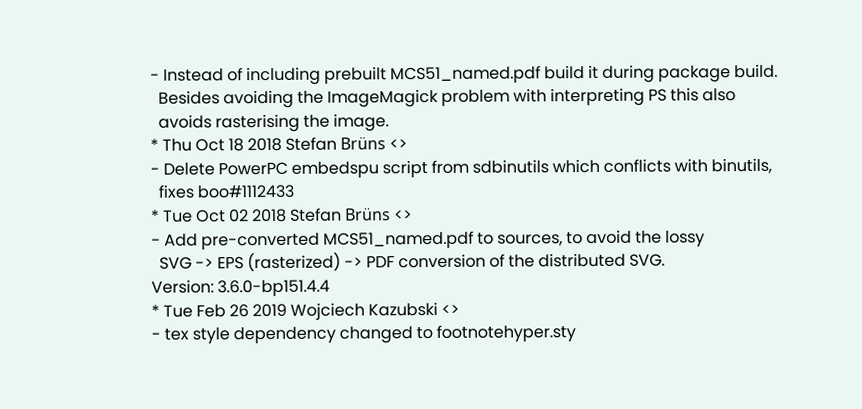- Instead of including prebuilt MCS51_named.pdf build it during package build.
  Besides avoiding the ImageMagick problem with interpreting PS this also
  avoids rasterising the image.
* Thu Oct 18 2018 Stefan Brüns <>
- Delete PowerPC embedspu script from sdbinutils which conflicts with binutils,
  fixes boo#1112433
* Tue Oct 02 2018 Stefan Brüns <>
- Add pre-converted MCS51_named.pdf to sources, to avoid the lossy
  SVG -> EPS (rasterized) -> PDF conversion of the distributed SVG.
Version: 3.6.0-bp151.4.4
* Tue Feb 26 2019 Wojciech Kazubski <>
- tex style dependency changed to footnotehyper.sty